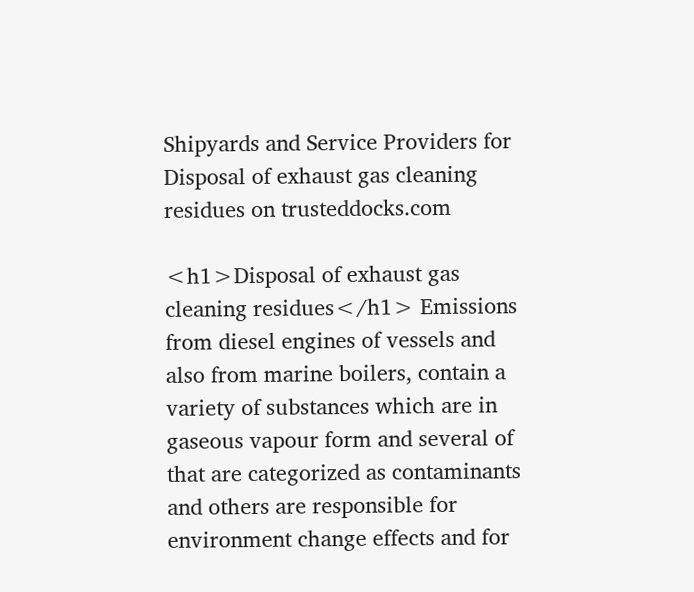Shipyards and Service Providers for Disposal of exhaust gas cleaning residues on trusteddocks.com

<h1>Disposal of exhaust gas cleaning residues</h1> Emissions from diesel engines of vessels and also from marine boilers, contain a variety of substances which are in gaseous vapour form and several of that are categorized as contaminants and others are responsible for environment change effects and for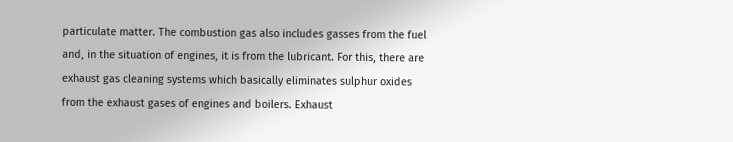particulate matter. The combustion gas also includes gasses from the fuel and, in the situation of engines, it is from the lubricant. For this, there are exhaust gas cleaning systems which basically eliminates sulphur oxides from the exhaust gases of engines and boilers. Exhaust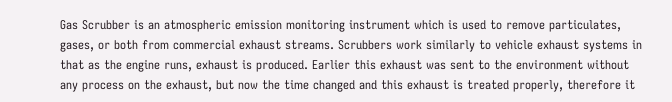Gas Scrubber is an atmospheric emission monitoring instrument which is used to remove particulates, gases, or both from commercial exhaust streams. Scrubbers work similarly to vehicle exhaust systems in that as the engine runs, exhaust is produced. Earlier this exhaust was sent to the environment without any process on the exhaust, but now the time changed and this exhaust is treated properly, therefore it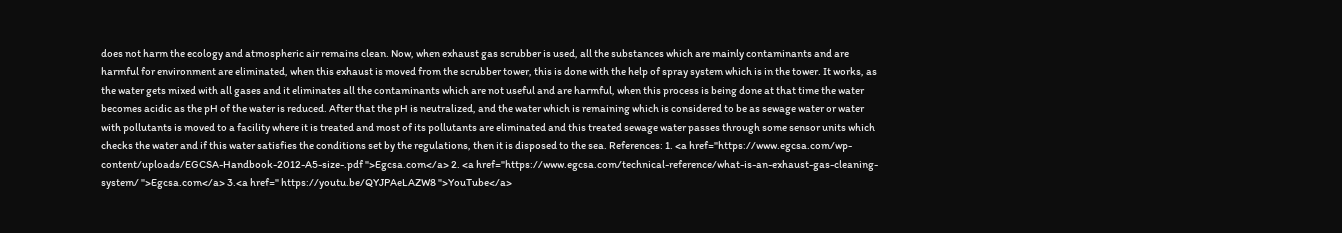does not harm the ecology and atmospheric air remains clean. Now, when exhaust gas scrubber is used, all the substances which are mainly contaminants and are harmful for environment are eliminated, when this exhaust is moved from the scrubber tower, this is done with the help of spray system which is in the tower. It works, as the water gets mixed with all gases and it eliminates all the contaminants which are not useful and are harmful, when this process is being done at that time the water becomes acidic as the pH of the water is reduced. After that the pH is neutralized, and the water which is remaining which is considered to be as sewage water or water with pollutants is moved to a facility where it is treated and most of its pollutants are eliminated and this treated sewage water passes through some sensor units which checks the water and if this water satisfies the conditions set by the regulations, then it is disposed to the sea. References: 1. <a href="https://www.egcsa.com/wp-content/uploads/EGCSA-Handbook-2012-A5-size-.pdf ">Egcsa.com</a> 2. <a href="https://www.egcsa.com/technical-reference/what-is-an-exhaust-gas-cleaning-system/ ">Egcsa.com</a> 3.<a href=" https://youtu.be/QYJPAeLAZW8 ">YouTube</a>